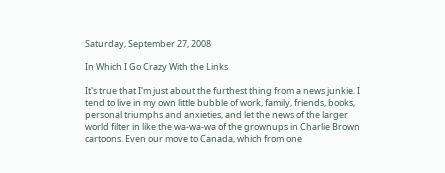Saturday, September 27, 2008

In Which I Go Crazy With the Links

It's true that I'm just about the furthest thing from a news junkie. I tend to live in my own little bubble of work, family, friends, books, personal triumphs and anxieties, and let the news of the larger world filter in like the wa-wa-wa of the grownups in Charlie Brown cartoons. Even our move to Canada, which from one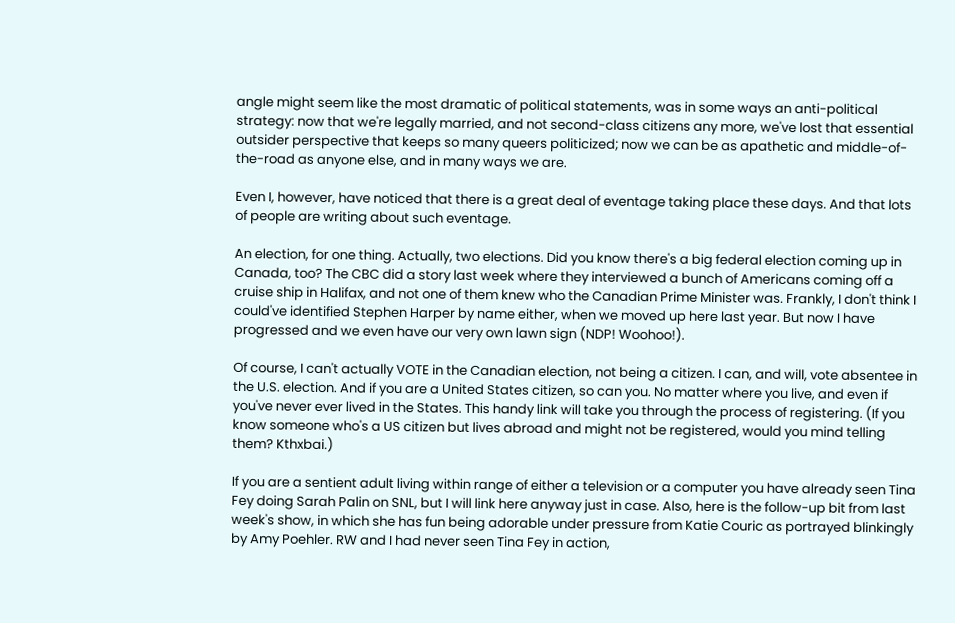angle might seem like the most dramatic of political statements, was in some ways an anti-political strategy: now that we're legally married, and not second-class citizens any more, we've lost that essential outsider perspective that keeps so many queers politicized; now we can be as apathetic and middle-of-the-road as anyone else, and in many ways we are.

Even I, however, have noticed that there is a great deal of eventage taking place these days. And that lots of people are writing about such eventage.

An election, for one thing. Actually, two elections. Did you know there's a big federal election coming up in Canada, too? The CBC did a story last week where they interviewed a bunch of Americans coming off a cruise ship in Halifax, and not one of them knew who the Canadian Prime Minister was. Frankly, I don't think I could've identified Stephen Harper by name either, when we moved up here last year. But now I have progressed and we even have our very own lawn sign (NDP! Woohoo!).

Of course, I can't actually VOTE in the Canadian election, not being a citizen. I can, and will, vote absentee in the U.S. election. And if you are a United States citizen, so can you. No matter where you live, and even if you've never ever lived in the States. This handy link will take you through the process of registering. (If you know someone who's a US citizen but lives abroad and might not be registered, would you mind telling them? Kthxbai.)

If you are a sentient adult living within range of either a television or a computer you have already seen Tina Fey doing Sarah Palin on SNL, but I will link here anyway just in case. Also, here is the follow-up bit from last week's show, in which she has fun being adorable under pressure from Katie Couric as portrayed blinkingly by Amy Poehler. RW and I had never seen Tina Fey in action,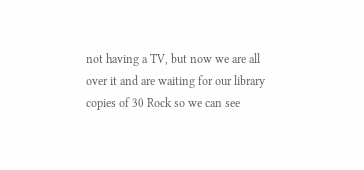not having a TV, but now we are all over it and are waiting for our library copies of 30 Rock so we can see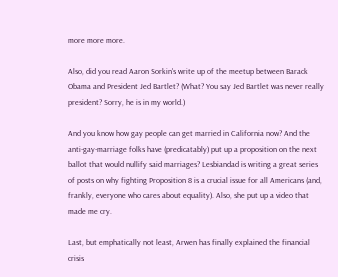more more more.

Also, did you read Aaron Sorkin's write up of the meetup between Barack Obama and President Jed Bartlet? (What? You say Jed Bartlet was never really president? Sorry, he is in my world.)

And you know how gay people can get married in California now? And the anti-gay-marriage folks have (predicatably) put up a proposition on the next ballot that would nullify said marriages? Lesbiandad is writing a great series of posts on why fighting Proposition 8 is a crucial issue for all Americans (and, frankly, everyone who cares about equality). Also, she put up a video that made me cry.

Last, but emphatically not least, Arwen has finally explained the financial crisis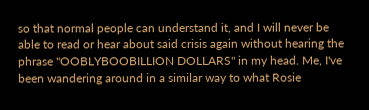so that normal people can understand it, and I will never be able to read or hear about said crisis again without hearing the phrase "OOBLYBOOBILLION DOLLARS" in my head. Me, I've been wandering around in a similar way to what Rosie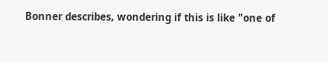Bonner describes, wondering if this is like "one of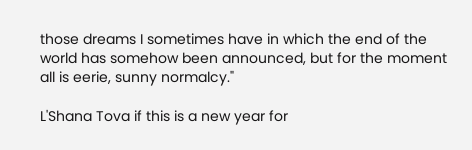those dreams I sometimes have in which the end of the world has somehow been announced, but for the moment all is eerie, sunny normalcy."

L'Shana Tova if this is a new year for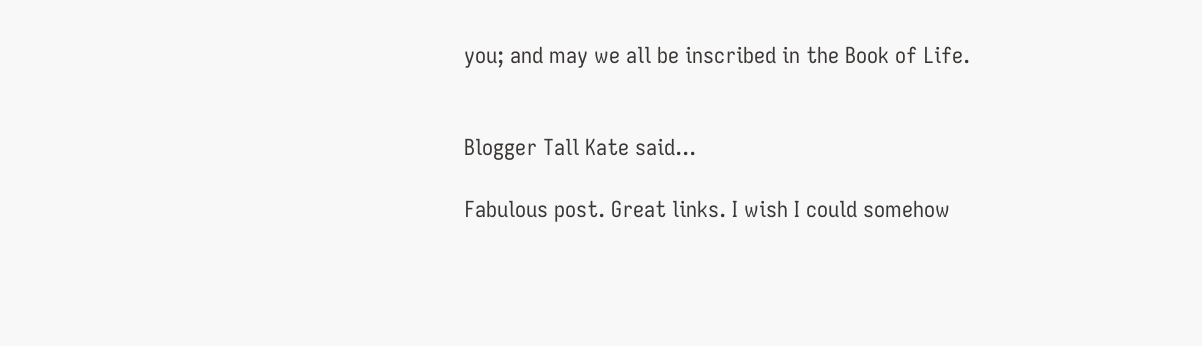you; and may we all be inscribed in the Book of Life.


Blogger Tall Kate said...

Fabulous post. Great links. I wish I could somehow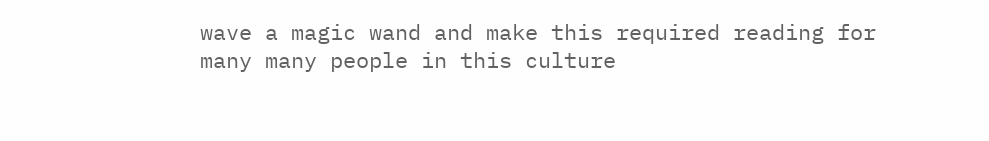wave a magic wand and make this required reading for many many people in this culture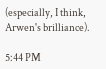(especially, I think, Arwen's brilliance).

5:44 PM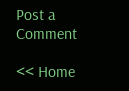Post a Comment

<< Home